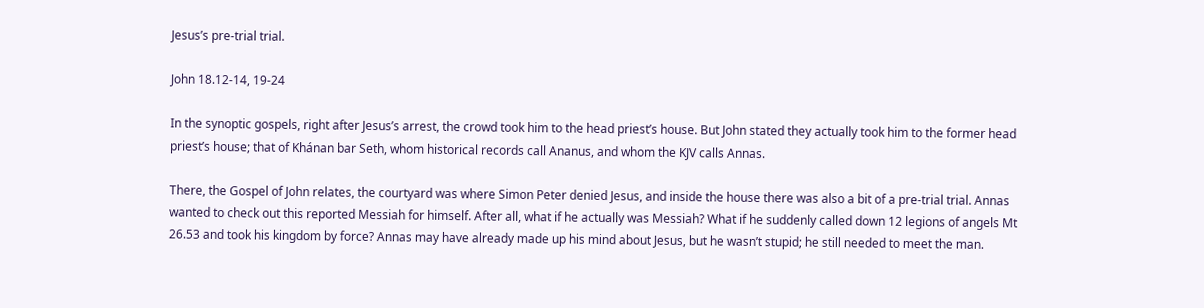Jesus’s pre-trial trial.

John 18.12-14, 19-24

In the synoptic gospels, right after Jesus’s arrest, the crowd took him to the head priest’s house. But John stated they actually took him to the former head priest’s house; that of Khánan bar Seth, whom historical records call Ananus, and whom the KJV calls Annas.

There, the Gospel of John relates, the courtyard was where Simon Peter denied Jesus, and inside the house there was also a bit of a pre-trial trial. Annas wanted to check out this reported Messiah for himself. After all, what if he actually was Messiah? What if he suddenly called down 12 legions of angels Mt 26.53 and took his kingdom by force? Annas may have already made up his mind about Jesus, but he wasn’t stupid; he still needed to meet the man.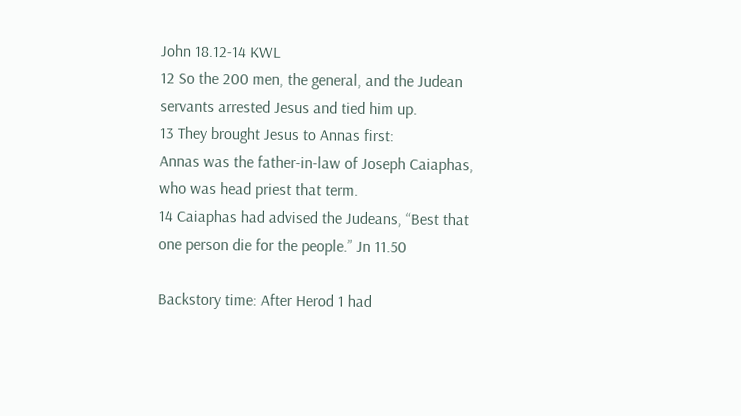John 18.12-14 KWL
12 So the 200 men, the general, and the Judean servants arrested Jesus and tied him up.
13 They brought Jesus to Annas first:
Annas was the father-in-law of Joseph Caiaphas, who was head priest that term.
14 Caiaphas had advised the Judeans, “Best that one person die for the people.” Jn 11.50

Backstory time: After Herod 1 had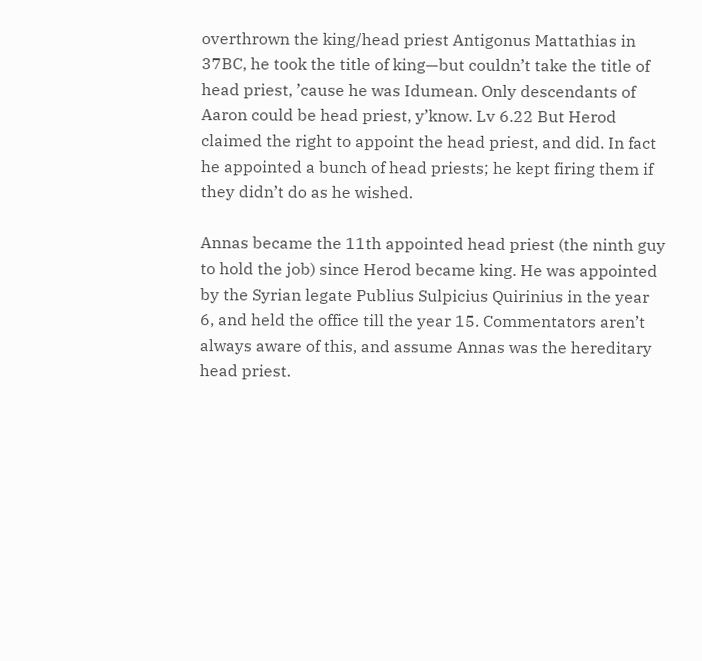overthrown the king/head priest Antigonus Mattathias in 37BC, he took the title of king—but couldn’t take the title of head priest, ’cause he was Idumean. Only descendants of Aaron could be head priest, y’know. Lv 6.22 But Herod claimed the right to appoint the head priest, and did. In fact he appointed a bunch of head priests; he kept firing them if they didn’t do as he wished.

Annas became the 11th appointed head priest (the ninth guy to hold the job) since Herod became king. He was appointed by the Syrian legate Publius Sulpicius Quirinius in the year 6, and held the office till the year 15. Commentators aren’t always aware of this, and assume Annas was the hereditary head priest.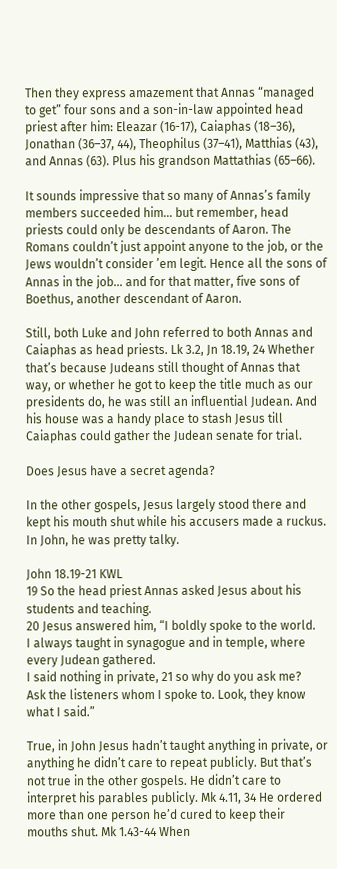Then they express amazement that Annas “managed to get” four sons and a son-in-law appointed head priest after him: Eleazar (16-17), Caiaphas (18–36), Jonathan (36–37, 44), Theophilus (37–41), Matthias (43), and Annas (63). Plus his grandson Mattathias (65–66).

It sounds impressive that so many of Annas’s family members succeeded him… but remember, head priests could only be descendants of Aaron. The Romans couldn’t just appoint anyone to the job, or the Jews wouldn’t consider ’em legit. Hence all the sons of Annas in the job… and for that matter, five sons of Boethus, another descendant of Aaron.

Still, both Luke and John referred to both Annas and Caiaphas as head priests. Lk 3.2, Jn 18.19, 24 Whether that’s because Judeans still thought of Annas that way, or whether he got to keep the title much as our presidents do, he was still an influential Judean. And his house was a handy place to stash Jesus till Caiaphas could gather the Judean senate for trial.

Does Jesus have a secret agenda?

In the other gospels, Jesus largely stood there and kept his mouth shut while his accusers made a ruckus. In John, he was pretty talky.

John 18.19-21 KWL
19 So the head priest Annas asked Jesus about his students and teaching.
20 Jesus answered him, “I boldly spoke to the world.
I always taught in synagogue and in temple, where every Judean gathered.
I said nothing in private, 21 so why do you ask me?
Ask the listeners whom I spoke to. Look, they know what I said.”

True, in John Jesus hadn’t taught anything in private, or anything he didn’t care to repeat publicly. But that’s not true in the other gospels. He didn’t care to interpret his parables publicly. Mk 4.11, 34 He ordered more than one person he’d cured to keep their mouths shut. Mk 1.43-44 When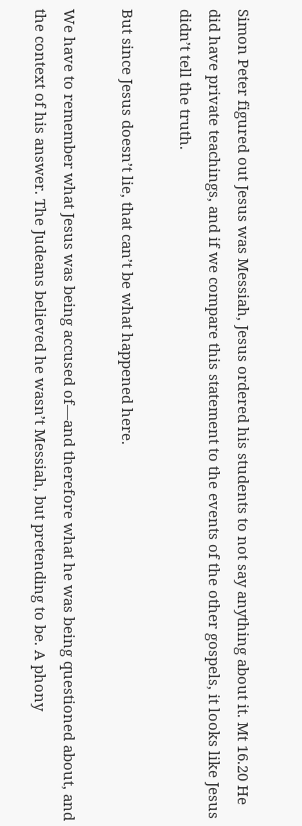Simon Peter figured out Jesus was Messiah, Jesus ordered his students to not say anything about it. Mt 16.20 He did have private teachings, and if we compare this statement to the events of the other gospels, it looks like Jesus didn’t tell the truth.

But since Jesus doesn’t lie, that can’t be what happened here.

We have to remember what Jesus was being accused of—and therefore what he was being questioned about, and the context of his answer. The Judeans believed he wasn’t Messiah, but pretending to be. A phony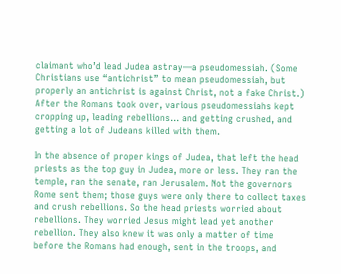claimant who’d lead Judea astray—a pseudomessiah. (Some Christians use “antichrist” to mean pseudomessiah, but properly an antichrist is against Christ, not a fake Christ.) After the Romans took over, various pseudomessiahs kept cropping up, leading rebellions… and getting crushed, and getting a lot of Judeans killed with them.

In the absence of proper kings of Judea, that left the head priests as the top guy in Judea, more or less. They ran the temple, ran the senate, ran Jerusalem. Not the governors Rome sent them; those guys were only there to collect taxes and crush rebellions. So the head priests worried about rebellions. They worried Jesus might lead yet another rebellion. They also knew it was only a matter of time before the Romans had enough, sent in the troops, and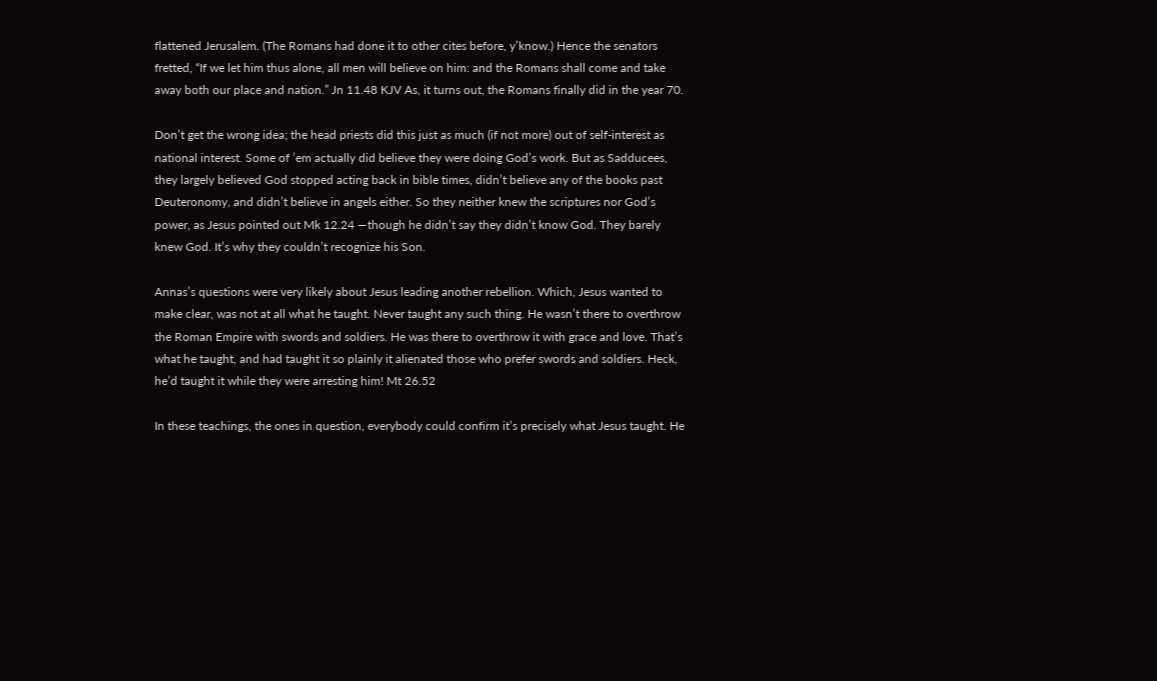flattened Jerusalem. (The Romans had done it to other cites before, y’know.) Hence the senators fretted, “If we let him thus alone, all men will believe on him: and the Romans shall come and take away both our place and nation.” Jn 11.48 KJV As, it turns out, the Romans finally did in the year 70.

Don’t get the wrong idea; the head priests did this just as much (if not more) out of self-interest as national interest. Some of ’em actually did believe they were doing God’s work. But as Sadducees, they largely believed God stopped acting back in bible times, didn’t believe any of the books past Deuteronomy, and didn’t believe in angels either. So they neither knew the scriptures nor God’s power, as Jesus pointed out Mk 12.24 —though he didn’t say they didn’t know God. They barely knew God. It’s why they couldn’t recognize his Son.

Annas’s questions were very likely about Jesus leading another rebellion. Which, Jesus wanted to make clear, was not at all what he taught. Never taught any such thing. He wasn’t there to overthrow the Roman Empire with swords and soldiers. He was there to overthrow it with grace and love. That’s what he taught, and had taught it so plainly it alienated those who prefer swords and soldiers. Heck, he’d taught it while they were arresting him! Mt 26.52

In these teachings, the ones in question, everybody could confirm it’s precisely what Jesus taught. He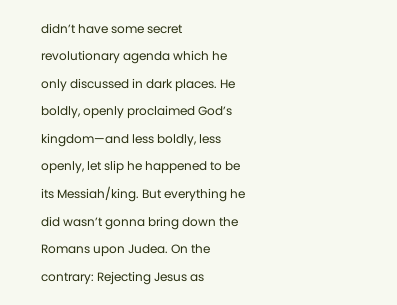didn’t have some secret revolutionary agenda which he only discussed in dark places. He boldly, openly proclaimed God’s kingdom—and less boldly, less openly, let slip he happened to be its Messiah/king. But everything he did wasn’t gonna bring down the Romans upon Judea. On the contrary: Rejecting Jesus as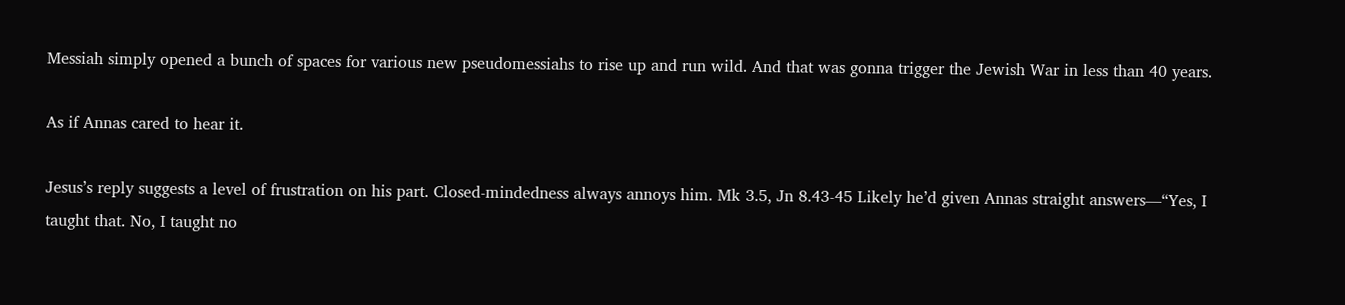Messiah simply opened a bunch of spaces for various new pseudomessiahs to rise up and run wild. And that was gonna trigger the Jewish War in less than 40 years.

As if Annas cared to hear it.

Jesus’s reply suggests a level of frustration on his part. Closed-mindedness always annoys him. Mk 3.5, Jn 8.43-45 Likely he’d given Annas straight answers—“Yes, I taught that. No, I taught no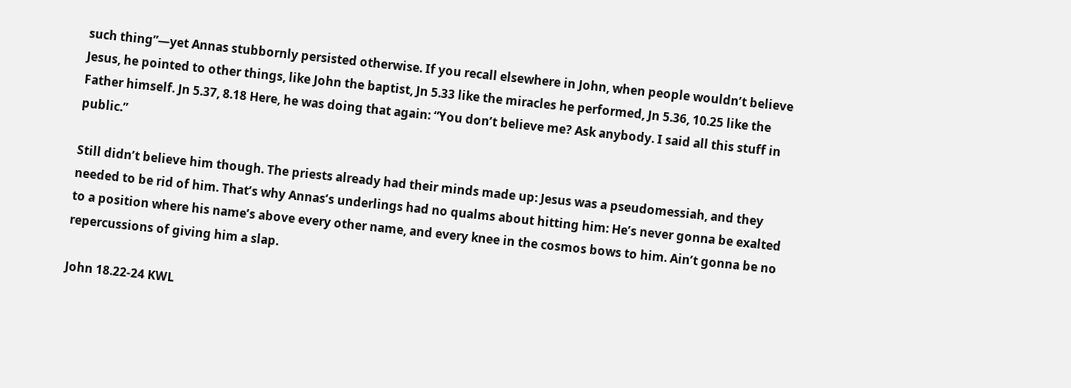such thing”—yet Annas stubbornly persisted otherwise. If you recall elsewhere in John, when people wouldn’t believe Jesus, he pointed to other things, like John the baptist, Jn 5.33 like the miracles he performed, Jn 5.36, 10.25 like the Father himself. Jn 5.37, 8.18 Here, he was doing that again: “You don’t believe me? Ask anybody. I said all this stuff in public.”

Still didn’t believe him though. The priests already had their minds made up: Jesus was a pseudomessiah, and they needed to be rid of him. That’s why Annas’s underlings had no qualms about hitting him: He’s never gonna be exalted to a position where his name’s above every other name, and every knee in the cosmos bows to him. Ain’t gonna be no repercussions of giving him a slap.

John 18.22-24 KWL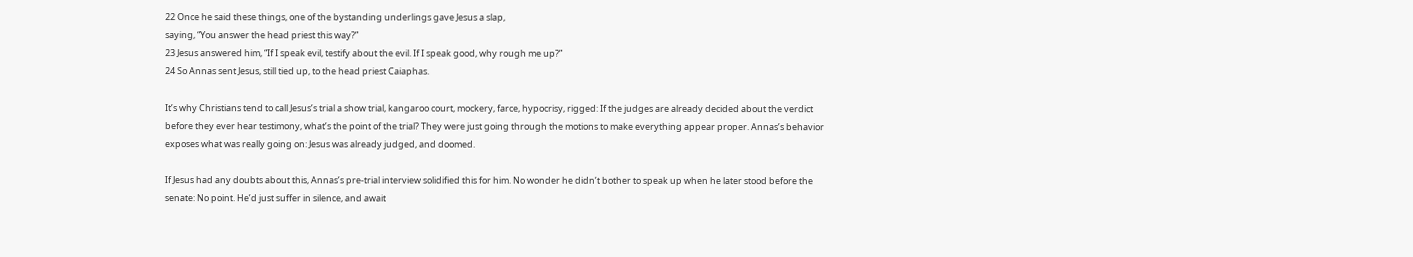22 Once he said these things, one of the bystanding underlings gave Jesus a slap,
saying, “You answer the head priest this way?”
23 Jesus answered him, “If I speak evil, testify about the evil. If I speak good, why rough me up?”
24 So Annas sent Jesus, still tied up, to the head priest Caiaphas.

It’s why Christians tend to call Jesus’s trial a show trial, kangaroo court, mockery, farce, hypocrisy, rigged: If the judges are already decided about the verdict before they ever hear testimony, what’s the point of the trial? They were just going through the motions to make everything appear proper. Annas’s behavior exposes what was really going on: Jesus was already judged, and doomed.

If Jesus had any doubts about this, Annas’s pre-trial interview solidified this for him. No wonder he didn’t bother to speak up when he later stood before the senate: No point. He’d just suffer in silence, and await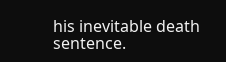his inevitable death sentence.